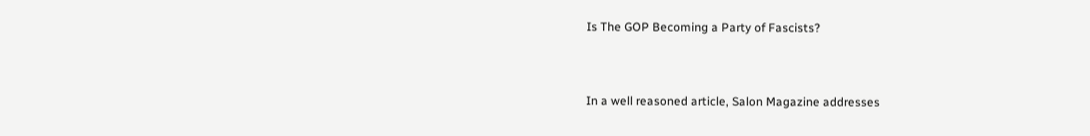Is The GOP Becoming a Party of Fascists?


In a well reasoned article, Salon Magazine addresses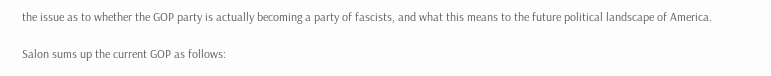the issue as to whether the GOP party is actually becoming a party of fascists, and what this means to the future political landscape of America.

Salon sums up the current GOP as follows: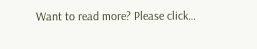Want to read more? Please click…